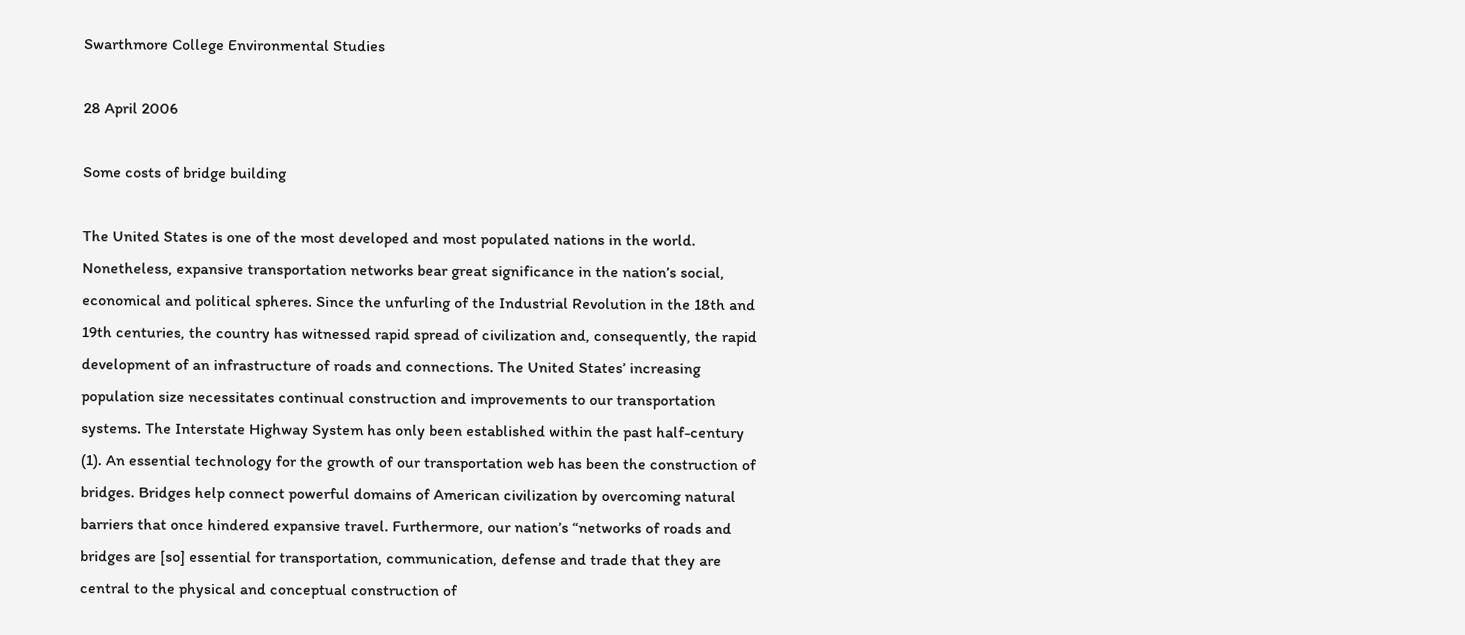Swarthmore College Environmental Studies

28 April 2006

Some costs of bridge building

The United States is one of the most developed and most populated nations in the world. Nonetheless, expansive transportation networks bear great significance in the nation’s social, economical and political spheres. Since the unfurling of the Industrial Revolution in the 18th and 19th centuries, the country has witnessed rapid spread of civilization and, consequently, the rapid development of an infrastructure of roads and connections. The United States’ increasing population size necessitates continual construction and improvements to our transportation systems. The Interstate Highway System has only been established within the past half-century (1). An essential technology for the growth of our transportation web has been the construction of bridges. Bridges help connect powerful domains of American civilization by overcoming natural barriers that once hindered expansive travel. Furthermore, our nation’s “networks of roads and bridges are [so] essential for transportation, communication, defense and trade that they are central to the physical and conceptual construction of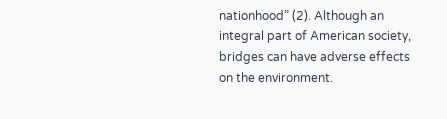nationhood” (2). Although an integral part of American society, bridges can have adverse effects on the environment.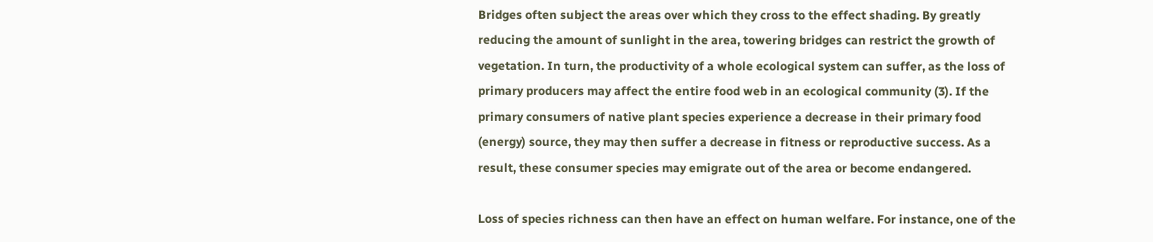Bridges often subject the areas over which they cross to the effect shading. By greatly reducing the amount of sunlight in the area, towering bridges can restrict the growth of vegetation. In turn, the productivity of a whole ecological system can suffer, as the loss of primary producers may affect the entire food web in an ecological community (3). If the primary consumers of native plant species experience a decrease in their primary food (energy) source, they may then suffer a decrease in fitness or reproductive success. As a result, these consumer species may emigrate out of the area or become endangered.

Loss of species richness can then have an effect on human welfare. For instance, one of the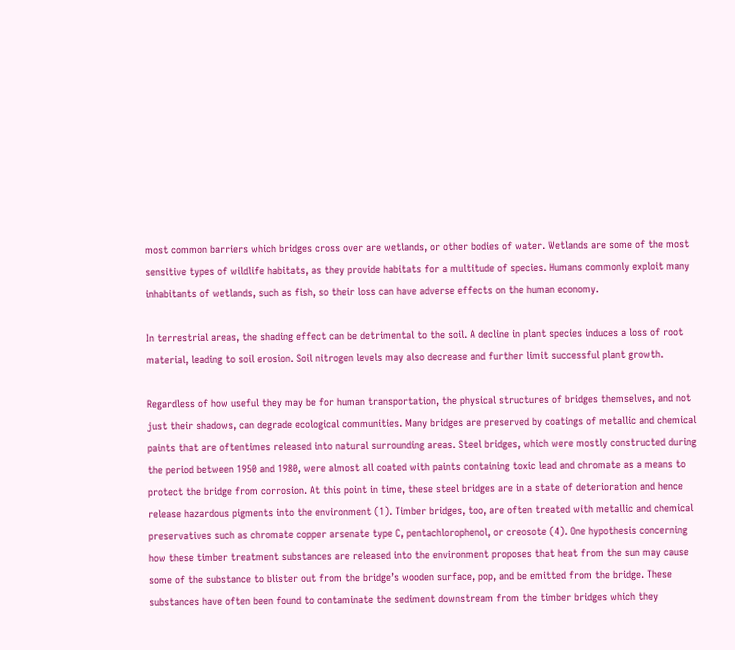most common barriers which bridges cross over are wetlands, or other bodies of water. Wetlands are some of the most sensitive types of wildlife habitats, as they provide habitats for a multitude of species. Humans commonly exploit many inhabitants of wetlands, such as fish, so their loss can have adverse effects on the human economy.

In terrestrial areas, the shading effect can be detrimental to the soil. A decline in plant species induces a loss of root material, leading to soil erosion. Soil nitrogen levels may also decrease and further limit successful plant growth.

Regardless of how useful they may be for human transportation, the physical structures of bridges themselves, and not just their shadows, can degrade ecological communities. Many bridges are preserved by coatings of metallic and chemical paints that are oftentimes released into natural surrounding areas. Steel bridges, which were mostly constructed during the period between 1950 and 1980, were almost all coated with paints containing toxic lead and chromate as a means to protect the bridge from corrosion. At this point in time, these steel bridges are in a state of deterioration and hence release hazardous pigments into the environment (1). Timber bridges, too, are often treated with metallic and chemical preservatives such as chromate copper arsenate type C, pentachlorophenol, or creosote (4). One hypothesis concerning how these timber treatment substances are released into the environment proposes that heat from the sun may cause some of the substance to blister out from the bridge’s wooden surface, pop, and be emitted from the bridge. These substances have often been found to contaminate the sediment downstream from the timber bridges which they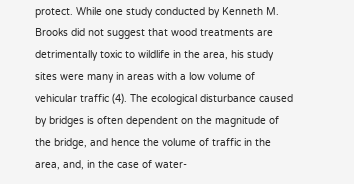protect. While one study conducted by Kenneth M. Brooks did not suggest that wood treatments are detrimentally toxic to wildlife in the area, his study sites were many in areas with a low volume of vehicular traffic (4). The ecological disturbance caused by bridges is often dependent on the magnitude of the bridge, and hence the volume of traffic in the area, and, in the case of water-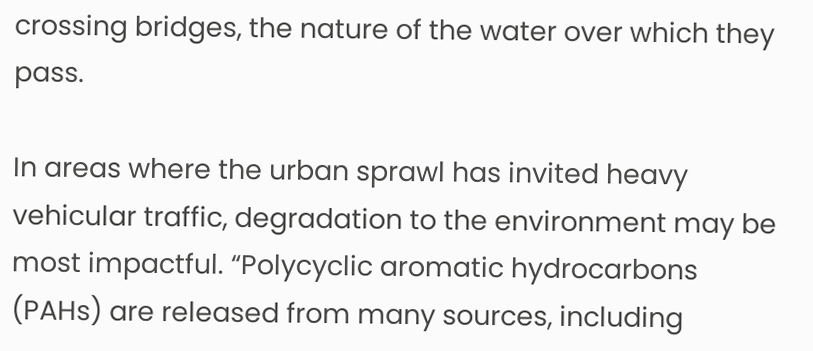crossing bridges, the nature of the water over which they pass.

In areas where the urban sprawl has invited heavy vehicular traffic, degradation to the environment may be most impactful. “Polycyclic aromatic hydrocarbons (PAHs) are released from many sources, including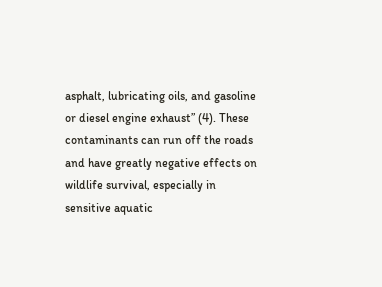asphalt, lubricating oils, and gasoline or diesel engine exhaust” (4). These contaminants can run off the roads and have greatly negative effects on wildlife survival, especially in sensitive aquatic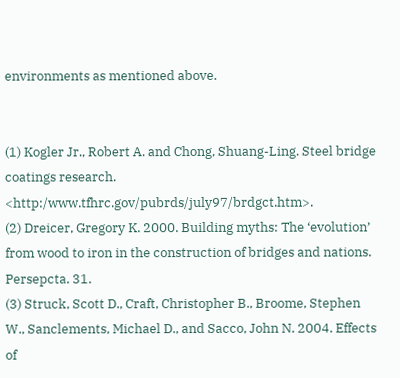environments as mentioned above.


(1) Kogler Jr., Robert A. and Chong, Shuang-Ling. Steel bridge coatings research. <http:/www.tfhrc.gov/pubrds/july97/brdgct.htm>.
(2) Dreicer, Gregory K. 2000. Building myths: The ‘evolution’ from wood to iron in the construction of bridges and nations. Persepcta. 31.
(3) Struck, Scott D., Craft, Christopher B., Broome, Stephen W., Sanclements, Michael D., and Sacco, John N. 2004. Effects of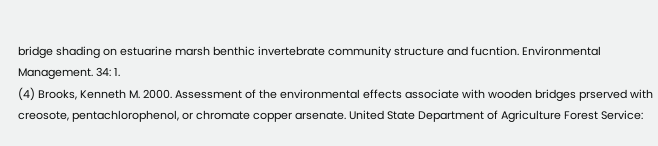bridge shading on estuarine marsh benthic invertebrate community structure and fucntion. Environmental Management. 34: 1.
(4) Brooks, Kenneth M. 2000. Assessment of the environmental effects associate with wooden bridges prserved with creosote, pentachlorophenol, or chromate copper arsenate. United State Department of Agriculture Forest Service: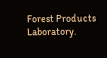Forest Products Laboratory.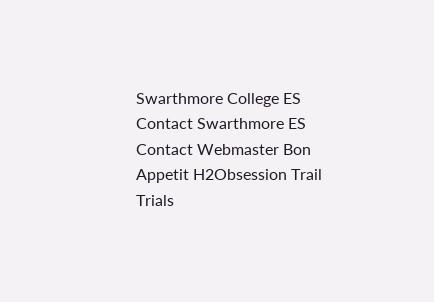Swarthmore College ES Contact Swarthmore ES Contact Webmaster Bon Appetit H2Obsession Trail Trials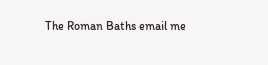The Roman Baths email me